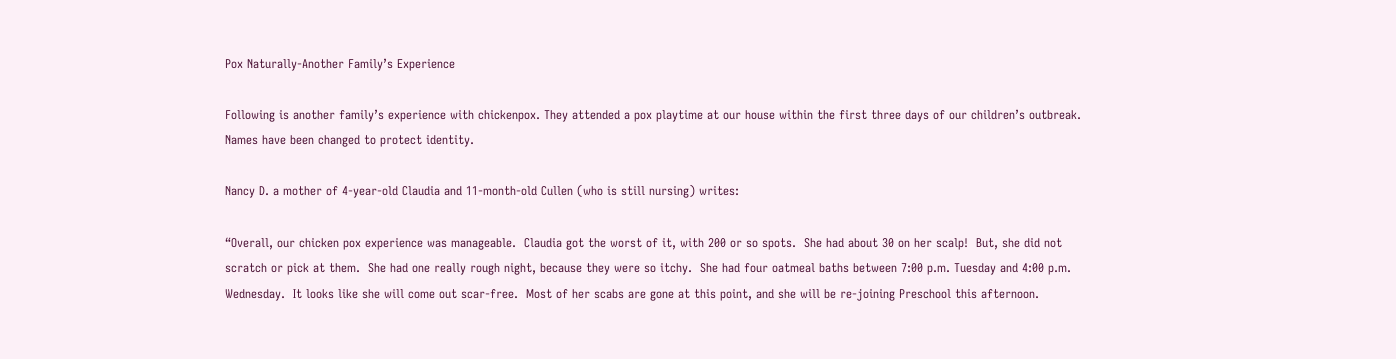Pox Naturally-Another Family’s Experience

Following is another family’s experience with chickenpox. They attended a pox playtime at our house within the first three days of our children’s outbreak. Names have been changed to protect identity.

Nancy D. a mother of 4-year-old Claudia and 11-month-old Cullen (who is still nursing) writes:

“Overall, our chicken pox experience was manageable.  Claudia got the worst of it, with 200 or so spots.  She had about 30 on her scalp!  But, she did not scratch or pick at them.  She had one really rough night, because they were so itchy.  She had four oatmeal baths between 7:00 p.m. Tuesday and 4:00 p.m. Wednesday.  It looks like she will come out scar-free.  Most of her scabs are gone at this point, and she will be re-joining Preschool this afternoon.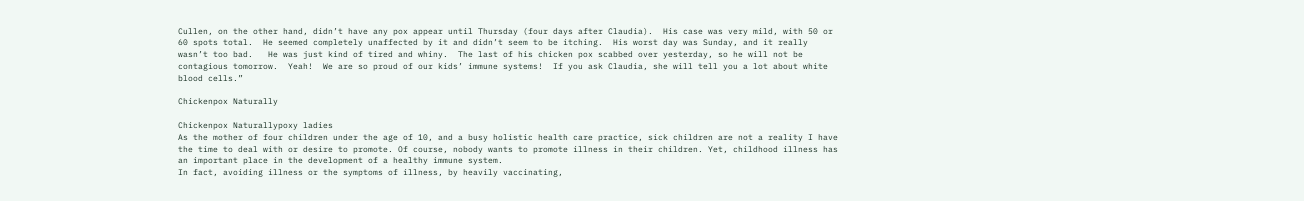Cullen, on the other hand, didn’t have any pox appear until Thursday (four days after Claudia).  His case was very mild, with 50 or 60 spots total.  He seemed completely unaffected by it and didn’t seem to be itching.  His worst day was Sunday, and it really wasn’t too bad.   He was just kind of tired and whiny.  The last of his chicken pox scabbed over yesterday, so he will not be contagious tomorrow.  Yeah!  We are so proud of our kids’ immune systems!  If you ask Claudia, she will tell you a lot about white blood cells.”

Chickenpox Naturally

Chickenpox Naturallypoxy ladies
As the mother of four children under the age of 10, and a busy holistic health care practice, sick children are not a reality I have the time to deal with or desire to promote. Of course, nobody wants to promote illness in their children. Yet, childhood illness has an important place in the development of a healthy immune system.
In fact, avoiding illness or the symptoms of illness, by heavily vaccinating,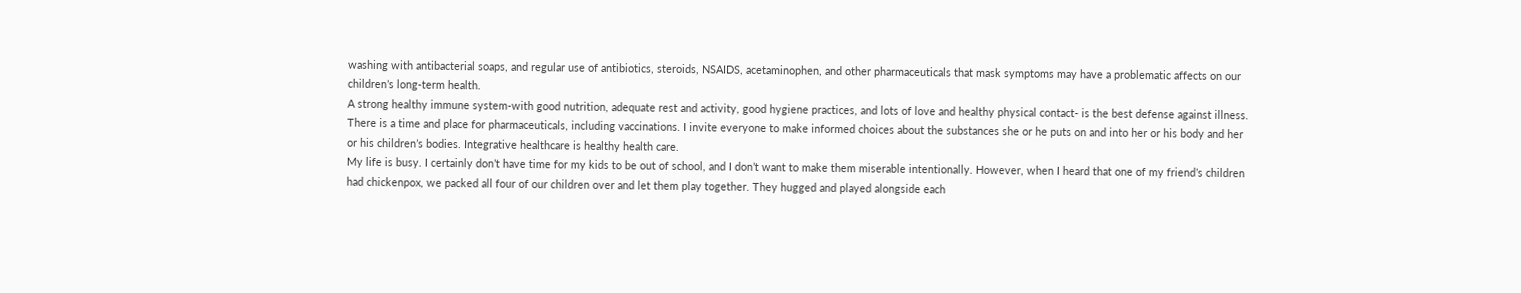washing with antibacterial soaps, and regular use of antibiotics, steroids, NSAIDS, acetaminophen, and other pharmaceuticals that mask symptoms may have a problematic affects on our children’s long-term health.
A strong healthy immune system-with good nutrition, adequate rest and activity, good hygiene practices, and lots of love and healthy physical contact- is the best defense against illness.
There is a time and place for pharmaceuticals, including vaccinations. I invite everyone to make informed choices about the substances she or he puts on and into her or his body and her or his children’s bodies. Integrative healthcare is healthy health care.
My life is busy. I certainly don’t have time for my kids to be out of school, and I don’t want to make them miserable intentionally. However, when I heard that one of my friend’s children had chickenpox, we packed all four of our children over and let them play together. They hugged and played alongside each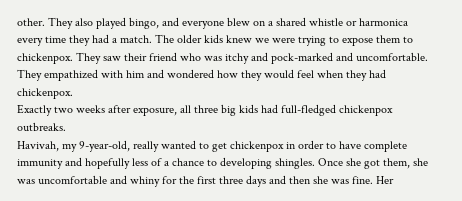other. They also played bingo, and everyone blew on a shared whistle or harmonica every time they had a match. The older kids knew we were trying to expose them to chickenpox. They saw their friend who was itchy and pock-marked and uncomfortable. They empathized with him and wondered how they would feel when they had chickenpox.
Exactly two weeks after exposure, all three big kids had full-fledged chickenpox outbreaks.
Havivah, my 9-year-old, really wanted to get chickenpox in order to have complete immunity and hopefully less of a chance to developing shingles. Once she got them, she was uncomfortable and whiny for the first three days and then she was fine. Her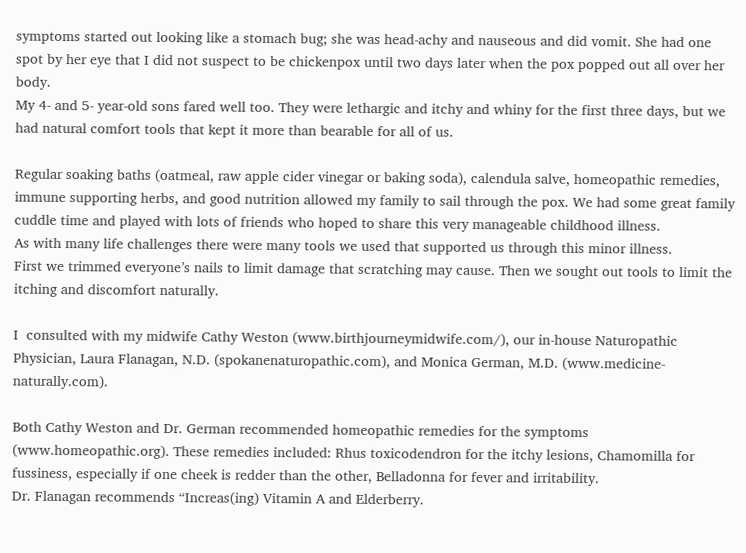symptoms started out looking like a stomach bug; she was head-achy and nauseous and did vomit. She had one spot by her eye that I did not suspect to be chickenpox until two days later when the pox popped out all over her body.
My 4- and 5- year-old sons fared well too. They were lethargic and itchy and whiny for the first three days, but we had natural comfort tools that kept it more than bearable for all of us.

Regular soaking baths (oatmeal, raw apple cider vinegar or baking soda), calendula salve, homeopathic remedies, immune supporting herbs, and good nutrition allowed my family to sail through the pox. We had some great family cuddle time and played with lots of friends who hoped to share this very manageable childhood illness.
As with many life challenges there were many tools we used that supported us through this minor illness.
First we trimmed everyone’s nails to limit damage that scratching may cause. Then we sought out tools to limit the itching and discomfort naturally.

I  consulted with my midwife Cathy Weston (www.birthjourneymidwife.com/), our in-house Naturopathic Physician, Laura Flanagan, N.D. (spokanenaturopathic.com), and Monica German, M.D. (www.medicine-naturally.com).

Both Cathy Weston and Dr. German recommended homeopathic remedies for the symptoms (www.homeopathic.org). These remedies included: Rhus toxicodendron for the itchy lesions, Chamomilla for fussiness, especially if one cheek is redder than the other, Belladonna for fever and irritability.
Dr. Flanagan recommends “Increas(ing) Vitamin A and Elderberry.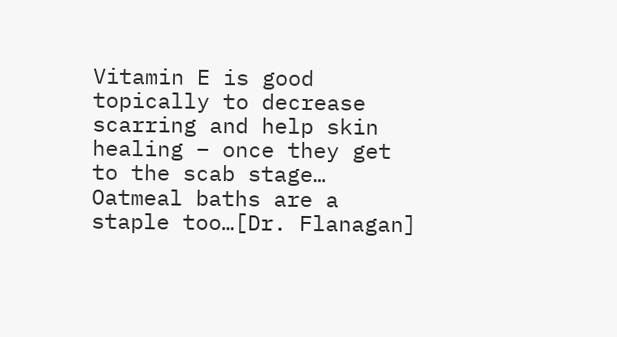Vitamin E is good topically to decrease scarring and help skin healing – once they get to the scab stage… Oatmeal baths are a staple too…[Dr. Flanagan]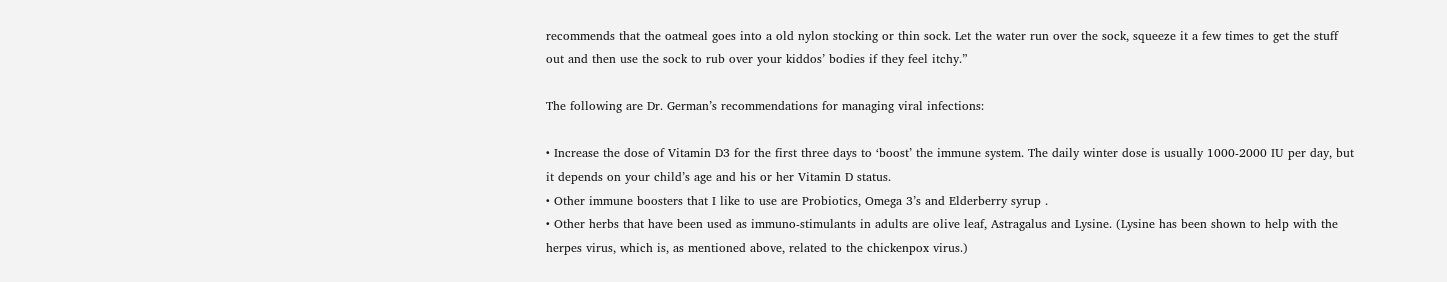recommends that the oatmeal goes into a old nylon stocking or thin sock. Let the water run over the sock, squeeze it a few times to get the stuff out and then use the sock to rub over your kiddos’ bodies if they feel itchy.”

The following are Dr. German’s recommendations for managing viral infections:

• Increase the dose of Vitamin D3 for the first three days to ‘boost’ the immune system. The daily winter dose is usually 1000-2000 IU per day, but it depends on your child’s age and his or her Vitamin D status.
• Other immune boosters that I like to use are Probiotics, Omega 3’s and Elderberry syrup .
• Other herbs that have been used as immuno-stimulants in adults are olive leaf, Astragalus and Lysine. (Lysine has been shown to help with the herpes virus, which is, as mentioned above, related to the chickenpox virus.)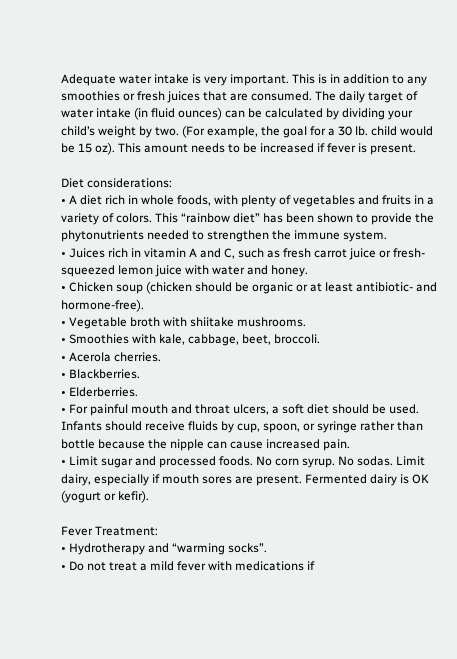Adequate water intake is very important. This is in addition to any smoothies or fresh juices that are consumed. The daily target of water intake (in fluid ounces) can be calculated by dividing your child’s weight by two. (For example, the goal for a 30 lb. child would be 15 oz). This amount needs to be increased if fever is present.

Diet considerations:
• A diet rich in whole foods, with plenty of vegetables and fruits in a variety of colors. This “rainbow diet” has been shown to provide the phytonutrients needed to strengthen the immune system.
• Juices rich in vitamin A and C, such as fresh carrot juice or fresh-squeezed lemon juice with water and honey.
• Chicken soup (chicken should be organic or at least antibiotic- and hormone-free).
• Vegetable broth with shiitake mushrooms.
• Smoothies with kale, cabbage, beet, broccoli.
• Acerola cherries.
• Blackberries.
• Elderberries.
• For painful mouth and throat ulcers, a soft diet should be used. Infants should receive fluids by cup, spoon, or syringe rather than bottle because the nipple can cause increased pain.
• Limit sugar and processed foods. No corn syrup. No sodas. Limit dairy, especially if mouth sores are present. Fermented dairy is OK (yogurt or kefir).

Fever Treatment:
• Hydrotherapy and “warming socks”.
• Do not treat a mild fever with medications if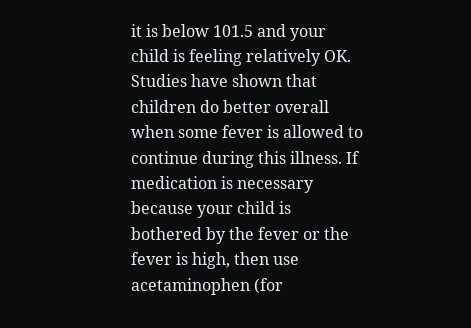it is below 101.5 and your child is feeling relatively OK. Studies have shown that children do better overall when some fever is allowed to continue during this illness. If medication is necessary because your child is bothered by the fever or the fever is high, then use acetaminophen (for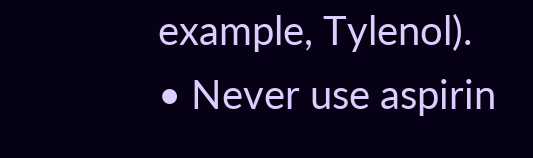example, Tylenol).
• Never use aspirin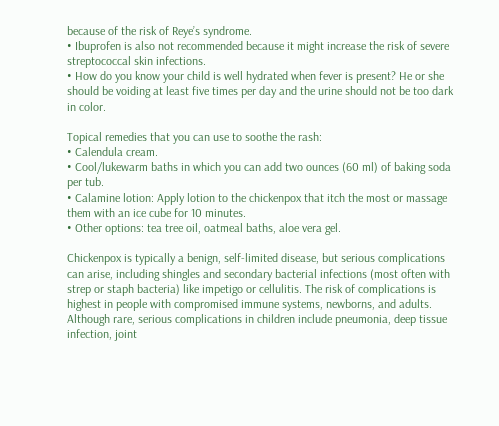because of the risk of Reye’s syndrome.
• Ibuprofen is also not recommended because it might increase the risk of severe streptococcal skin infections.
• How do you know your child is well hydrated when fever is present? He or she should be voiding at least five times per day and the urine should not be too dark in color.

Topical remedies that you can use to soothe the rash:
• Calendula cream.
• Cool/lukewarm baths in which you can add two ounces (60 ml) of baking soda per tub.
• Calamine lotion: Apply lotion to the chickenpox that itch the most or massage them with an ice cube for 10 minutes.
• Other options: tea tree oil, oatmeal baths, aloe vera gel.

Chickenpox is typically a benign, self-limited disease, but serious complications can arise, including shingles and secondary bacterial infections (most often with strep or staph bacteria) like impetigo or cellulitis. The risk of complications is highest in people with compromised immune systems, newborns, and adults. Although rare, serious complications in children include pneumonia, deep tissue infection, joint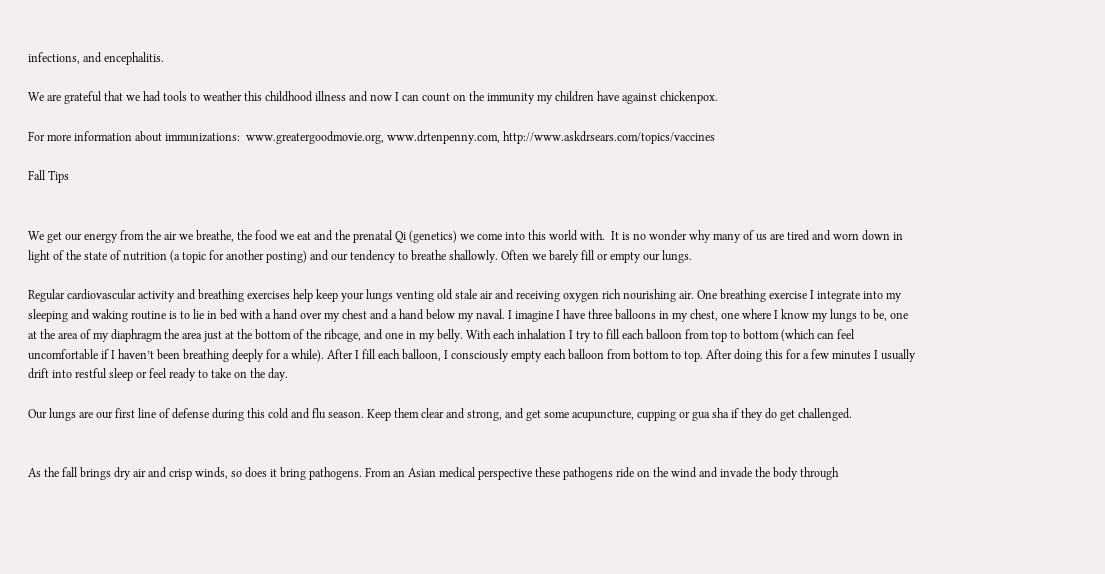infections, and encephalitis.

We are grateful that we had tools to weather this childhood illness and now I can count on the immunity my children have against chickenpox.

For more information about immunizations:  www.greatergoodmovie.org, www.drtenpenny.com, http://www.askdrsears.com/topics/vaccines

Fall Tips


We get our energy from the air we breathe, the food we eat and the prenatal Qi (genetics) we come into this world with.  It is no wonder why many of us are tired and worn down in light of the state of nutrition (a topic for another posting) and our tendency to breathe shallowly. Often we barely fill or empty our lungs.

Regular cardiovascular activity and breathing exercises help keep your lungs venting old stale air and receiving oxygen rich nourishing air. One breathing exercise I integrate into my sleeping and waking routine is to lie in bed with a hand over my chest and a hand below my naval. I imagine I have three balloons in my chest, one where I know my lungs to be, one at the area of my diaphragm the area just at the bottom of the ribcage, and one in my belly. With each inhalation I try to fill each balloon from top to bottom (which can feel uncomfortable if I haven’t been breathing deeply for a while). After I fill each balloon, I consciously empty each balloon from bottom to top. After doing this for a few minutes I usually drift into restful sleep or feel ready to take on the day.

Our lungs are our first line of defense during this cold and flu season. Keep them clear and strong, and get some acupuncture, cupping or gua sha if they do get challenged.


As the fall brings dry air and crisp winds, so does it bring pathogens. From an Asian medical perspective these pathogens ride on the wind and invade the body through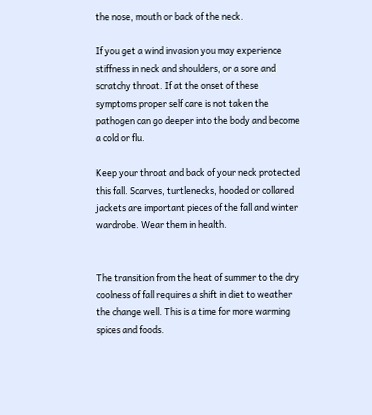the nose, mouth or back of the neck.

If you get a wind invasion you may experience stiffness in neck and shoulders, or a sore and scratchy throat. If at the onset of these symptoms proper self care is not taken the pathogen can go deeper into the body and become a cold or flu.

Keep your throat and back of your neck protected this fall. Scarves, turtlenecks, hooded or collared jackets are important pieces of the fall and winter wardrobe. Wear them in health.


The transition from the heat of summer to the dry coolness of fall requires a shift in diet to weather the change well. This is a time for more warming spices and foods.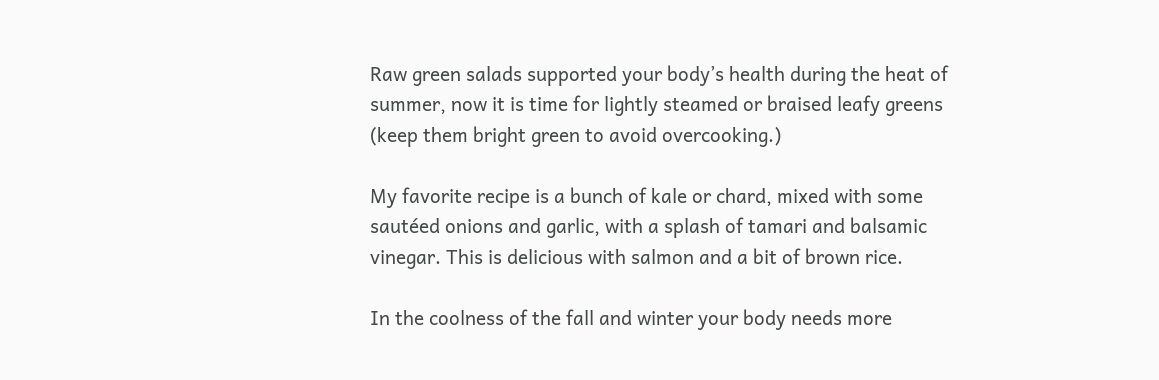Raw green salads supported your body’s health during the heat of summer, now it is time for lightly steamed or braised leafy greens (keep them bright green to avoid overcooking.)

My favorite recipe is a bunch of kale or chard, mixed with some sautéed onions and garlic, with a splash of tamari and balsamic vinegar. This is delicious with salmon and a bit of brown rice.

In the coolness of the fall and winter your body needs more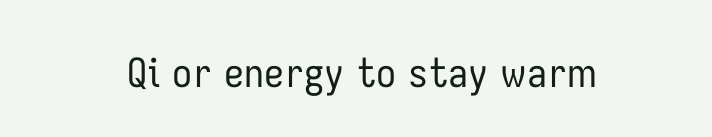Qi or energy to stay warm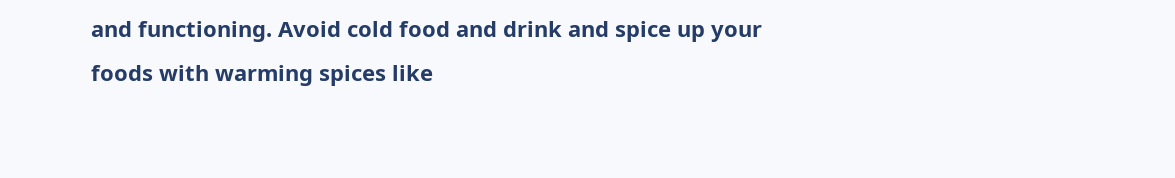and functioning. Avoid cold food and drink and spice up your foods with warming spices like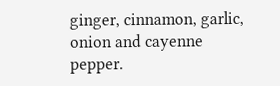ginger, cinnamon, garlic, onion and cayenne pepper.